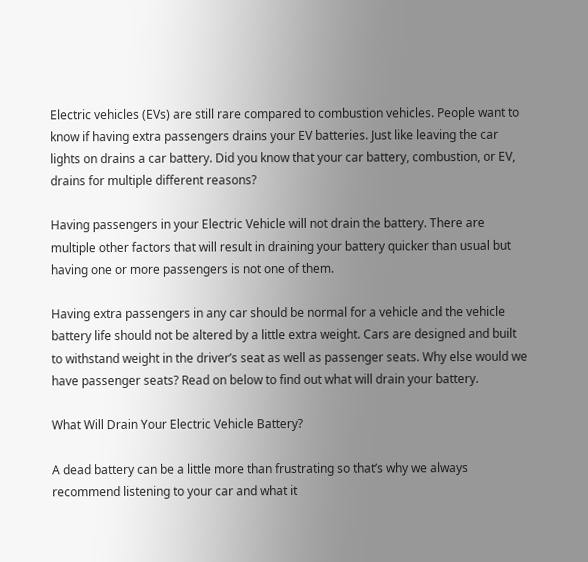Electric vehicles (EVs) are still rare compared to combustion vehicles. People want to know if having extra passengers drains your EV batteries. Just like leaving the car lights on drains a car battery. Did you know that your car battery, combustion, or EV, drains for multiple different reasons?

Having passengers in your Electric Vehicle will not drain the battery. There are multiple other factors that will result in draining your battery quicker than usual but having one or more passengers is not one of them.

Having extra passengers in any car should be normal for a vehicle and the vehicle battery life should not be altered by a little extra weight. Cars are designed and built to withstand weight in the driver’s seat as well as passenger seats. Why else would we have passenger seats? Read on below to find out what will drain your battery.

What Will Drain Your Electric Vehicle Battery?

A dead battery can be a little more than frustrating so that’s why we always recommend listening to your car and what it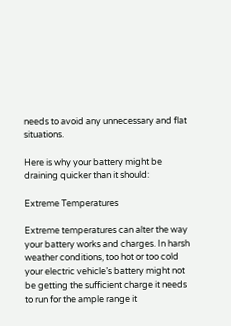needs to avoid any unnecessary and flat situations.

Here is why your battery might be draining quicker than it should:

Extreme Temperatures

Extreme temperatures can alter the way your battery works and charges. In harsh weather conditions, too hot or too cold your electric vehicle’s battery might not be getting the sufficient charge it needs to run for the ample range it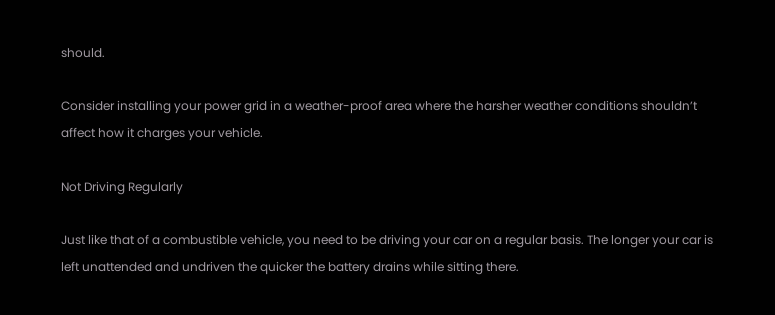should.

Consider installing your power grid in a weather-proof area where the harsher weather conditions shouldn’t affect how it charges your vehicle.

Not Driving Regularly

Just like that of a combustible vehicle, you need to be driving your car on a regular basis. The longer your car is left unattended and undriven the quicker the battery drains while sitting there.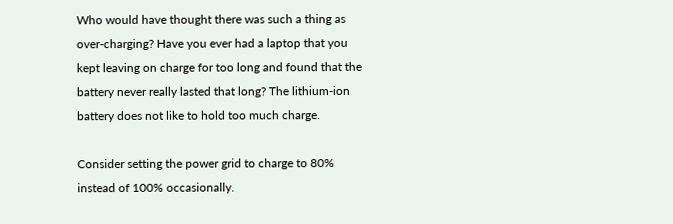Who would have thought there was such a thing as over-charging? Have you ever had a laptop that you kept leaving on charge for too long and found that the battery never really lasted that long? The lithium-ion battery does not like to hold too much charge.

Consider setting the power grid to charge to 80% instead of 100% occasionally.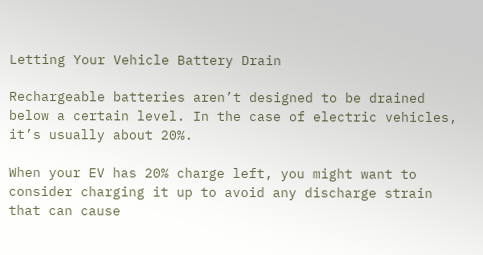Letting Your Vehicle Battery Drain

Rechargeable batteries aren’t designed to be drained below a certain level. In the case of electric vehicles, it’s usually about 20%.

When your EV has 20% charge left, you might want to consider charging it up to avoid any discharge strain that can cause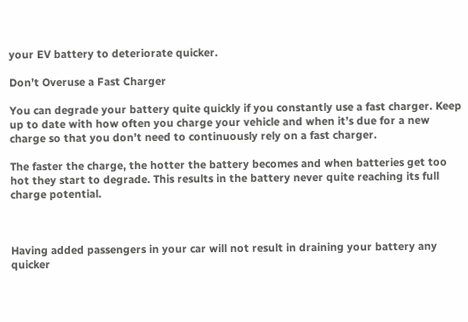your EV battery to deteriorate quicker.

Don’t Overuse a Fast Charger

You can degrade your battery quite quickly if you constantly use a fast charger. Keep up to date with how often you charge your vehicle and when it’s due for a new charge so that you don’t need to continuously rely on a fast charger.

The faster the charge, the hotter the battery becomes and when batteries get too hot they start to degrade. This results in the battery never quite reaching its full charge potential.



Having added passengers in your car will not result in draining your battery any quicker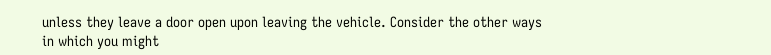unless they leave a door open upon leaving the vehicle. Consider the other ways in which you might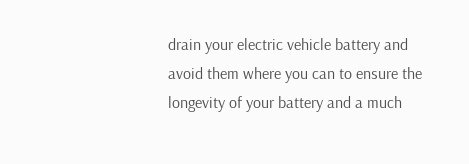drain your electric vehicle battery and avoid them where you can to ensure the longevity of your battery and a much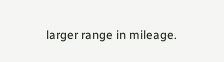larger range in mileage.